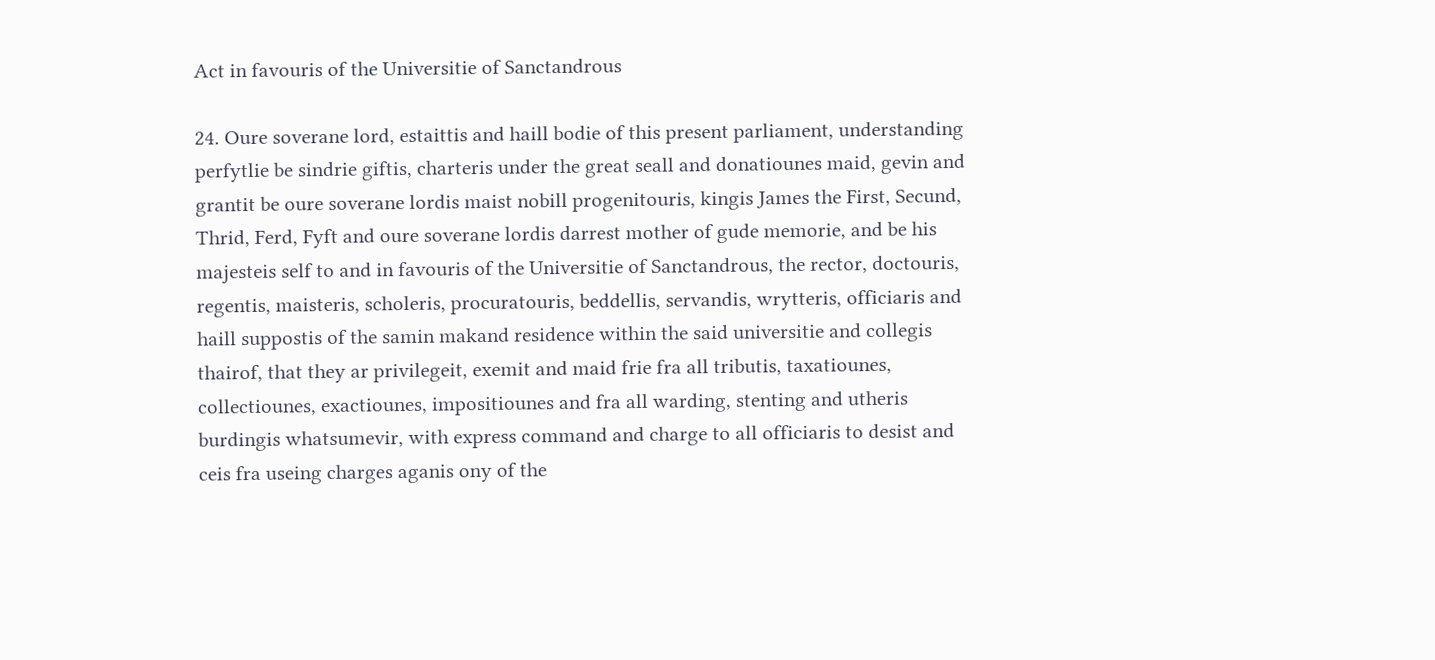Act in favouris of the Universitie of Sanctandrous

24. Oure soverane lord, estaittis and haill bodie of this present parliament, understanding perfytlie be sindrie giftis, charteris under the great seall and donatiounes maid, gevin and grantit be oure soverane lordis maist nobill progenitouris, kingis James the First, Secund, Thrid, Ferd, Fyft and oure soverane lordis darrest mother of gude memorie, and be his majesteis self to and in favouris of the Universitie of Sanctandrous, the rector, doctouris, regentis, maisteris, scholeris, procuratouris, beddellis, servandis, wrytteris, officiaris and haill suppostis of the samin makand residence within the said universitie and collegis thairof, that they ar privilegeit, exemit and maid frie fra all tributis, taxatiounes, collectiounes, exactiounes, impositiounes and fra all warding, stenting and utheris burdingis whatsumevir, with express command and charge to all officiaris to desist and ceis fra useing charges aganis ony of the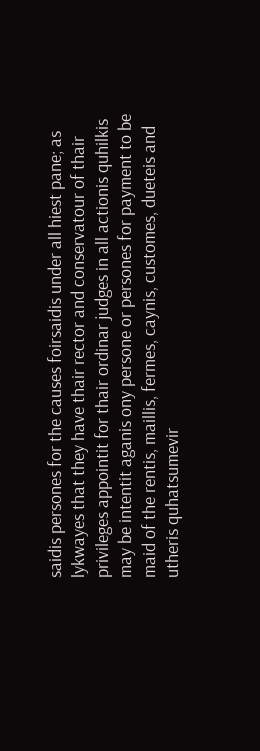saidis persones for the causes foirsaidis under all hiest pane; as lykwayes that they have thair rector and conservatour of thair privileges appointit for thair ordinar judges in all actionis quhilkis may be intentit aganis ony persone or persones for payment to be maid of the rentis, maillis, fermes, caynis, customes, dueteis and utheris quhatsumevir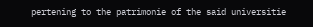pertening to the patrimonie of the said universitie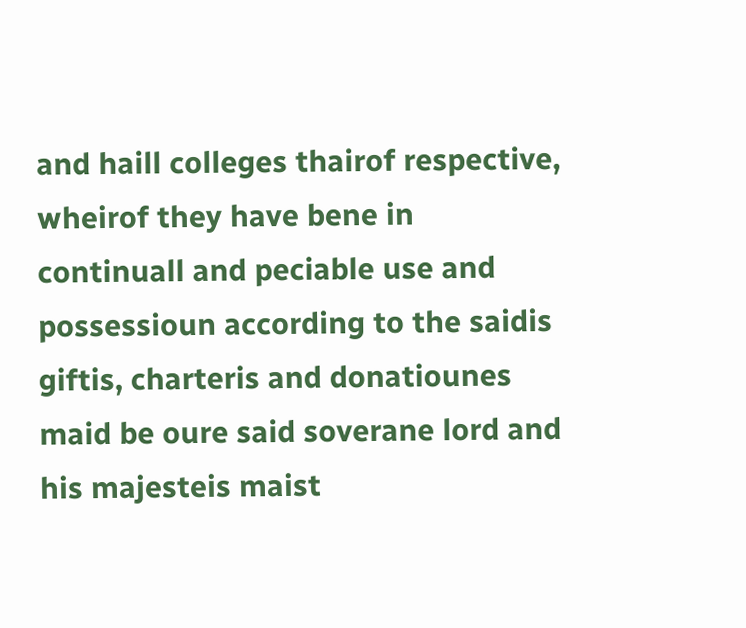and haill colleges thairof respective, wheirof they have bene in continuall and peciable use and possessioun according to the saidis giftis, charteris and donatiounes maid be oure said soverane lord and his majesteis maist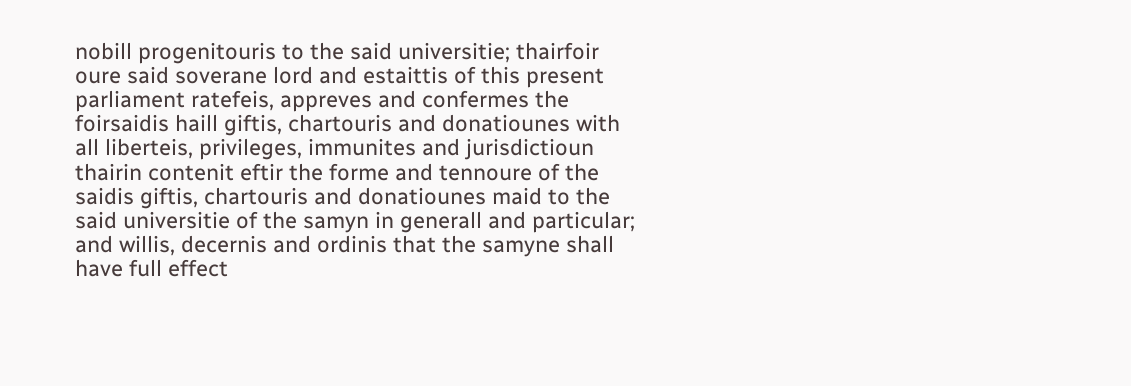nobill progenitouris to the said universitie; thairfoir oure said soverane lord and estaittis of this present parliament ratefeis, appreves and confermes the foirsaidis haill giftis, chartouris and donatiounes with all liberteis, privileges, immunites and jurisdictioun thairin contenit eftir the forme and tennoure of the saidis giftis, chartouris and donatiounes maid to the said universitie of the samyn in generall and particular; and willis, decernis and ordinis that the samyne shall have full effect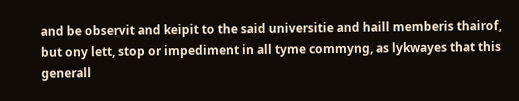and be observit and keipit to the said universitie and haill memberis thairof, but ony lett, stop or impediment in all tyme commyng, as lykwayes that this generall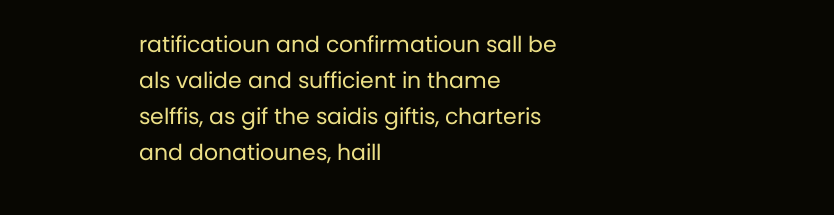ratificatioun and confirmatioun sall be als valide and sufficient in thame selffis, as gif the saidis giftis, charteris and donatiounes, haill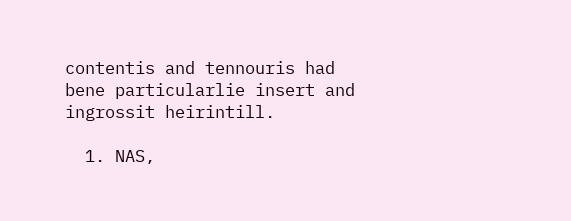contentis and tennouris had bene particularlie insert and ingrossit heirintill.

  1. NAS,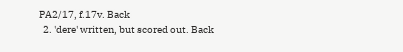PA2/17, f.17v. Back
  2. 'dere' written, but scored out. Back